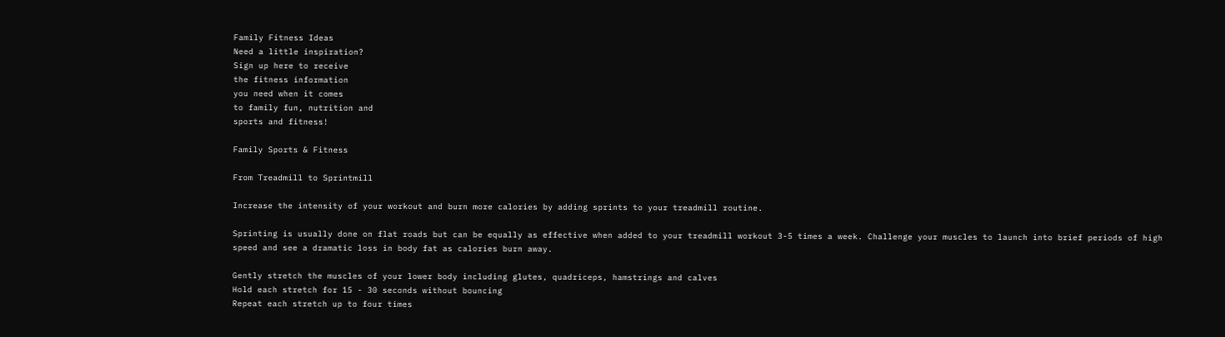Family Fitness Ideas
Need a little inspiration?
Sign up here to receive
the fitness information
you need when it comes
to family fun, nutrition and
sports and fitness!

Family Sports & Fitness

From Treadmill to Sprintmill

Increase the intensity of your workout and burn more calories by adding sprints to your treadmill routine.

Sprinting is usually done on flat roads but can be equally as effective when added to your treadmill workout 3-5 times a week. Challenge your muscles to launch into brief periods of high speed and see a dramatic loss in body fat as calories burn away.

Gently stretch the muscles of your lower body including glutes, quadriceps, hamstrings and calves
Hold each stretch for 15 - 30 seconds without bouncing
Repeat each stretch up to four times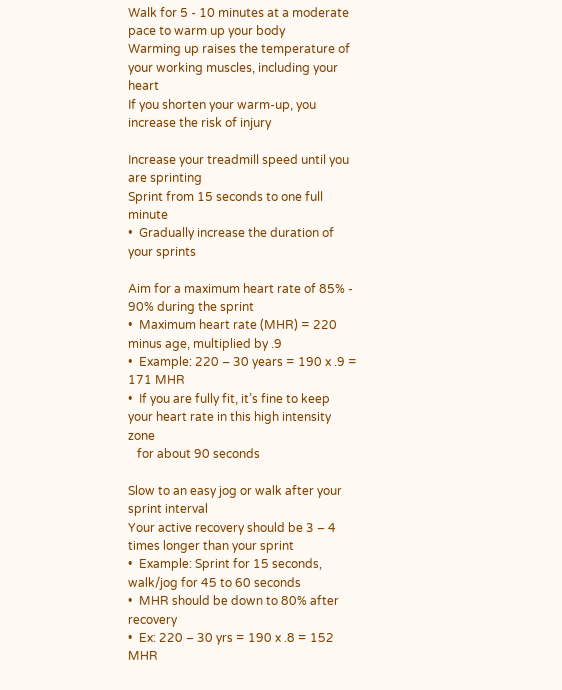Walk for 5 - 10 minutes at a moderate pace to warm up your body
Warming up raises the temperature of your working muscles, including your heart
If you shorten your warm-up, you increase the risk of injury

Increase your treadmill speed until you are sprinting
Sprint from 15 seconds to one full minute
•  Gradually increase the duration of your sprints

Aim for a maximum heart rate of 85% - 90% during the sprint
•  Maximum heart rate (MHR) = 220 minus age, multiplied by .9
•  Example: 220 – 30 years = 190 x .9 = 171 MHR
•  If you are fully fit, it’s fine to keep your heart rate in this high intensity zone
   for about 90 seconds

Slow to an easy jog or walk after your sprint interval
Your active recovery should be 3 – 4 times longer than your sprint
•  Example: Sprint for 15 seconds, walk/jog for 45 to 60 seconds
•  MHR should be down to 80% after recovery
•  Ex: 220 – 30 yrs = 190 x .8 = 152 MHR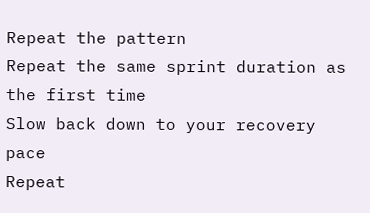Repeat the pattern
Repeat the same sprint duration as the first time
Slow back down to your recovery pace
Repeat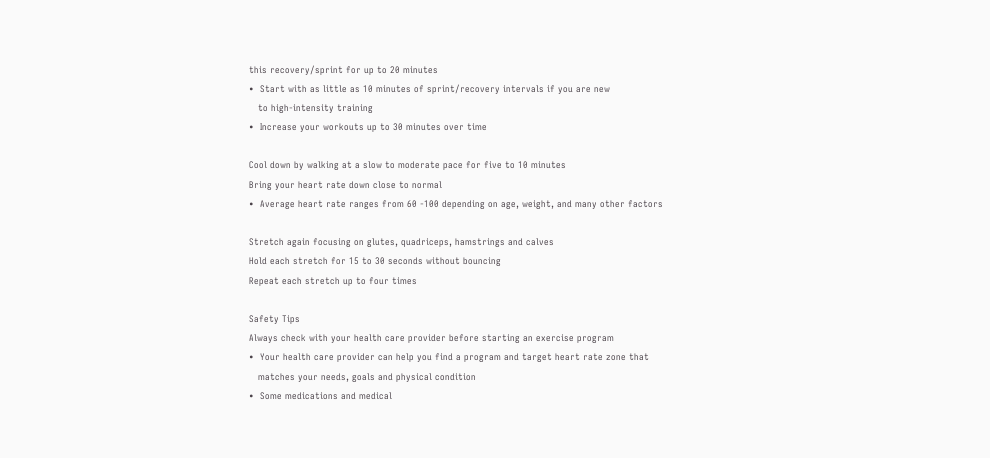this recovery/sprint for up to 20 minutes
•  Start with as little as 10 minutes of sprint/recovery intervals if you are new
   to high-intensity training
•  Increase your workouts up to 30 minutes over time

Cool down by walking at a slow to moderate pace for five to 10 minutes
Bring your heart rate down close to normal
•  Average heart rate ranges from 60 -100 depending on age, weight, and many other factors

Stretch again focusing on glutes, quadriceps, hamstrings and calves
Hold each stretch for 15 to 30 seconds without bouncing
Repeat each stretch up to four times

Safety Tips
Always check with your health care provider before starting an exercise program
•  Your health care provider can help you find a program and target heart rate zone that
   matches your needs, goals and physical condition
•  Some medications and medical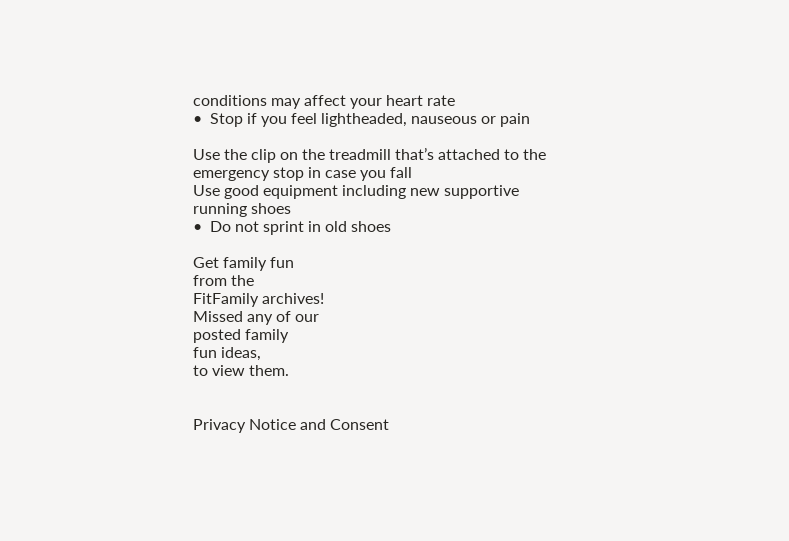conditions may affect your heart rate
•  Stop if you feel lightheaded, nauseous or pain

Use the clip on the treadmill that’s attached to the emergency stop in case you fall
Use good equipment including new supportive running shoes
•  Do not sprint in old shoes

Get family fun
from the
FitFamily archives!
Missed any of our
posted family
fun ideas,
to view them.


Privacy Notice and Consent